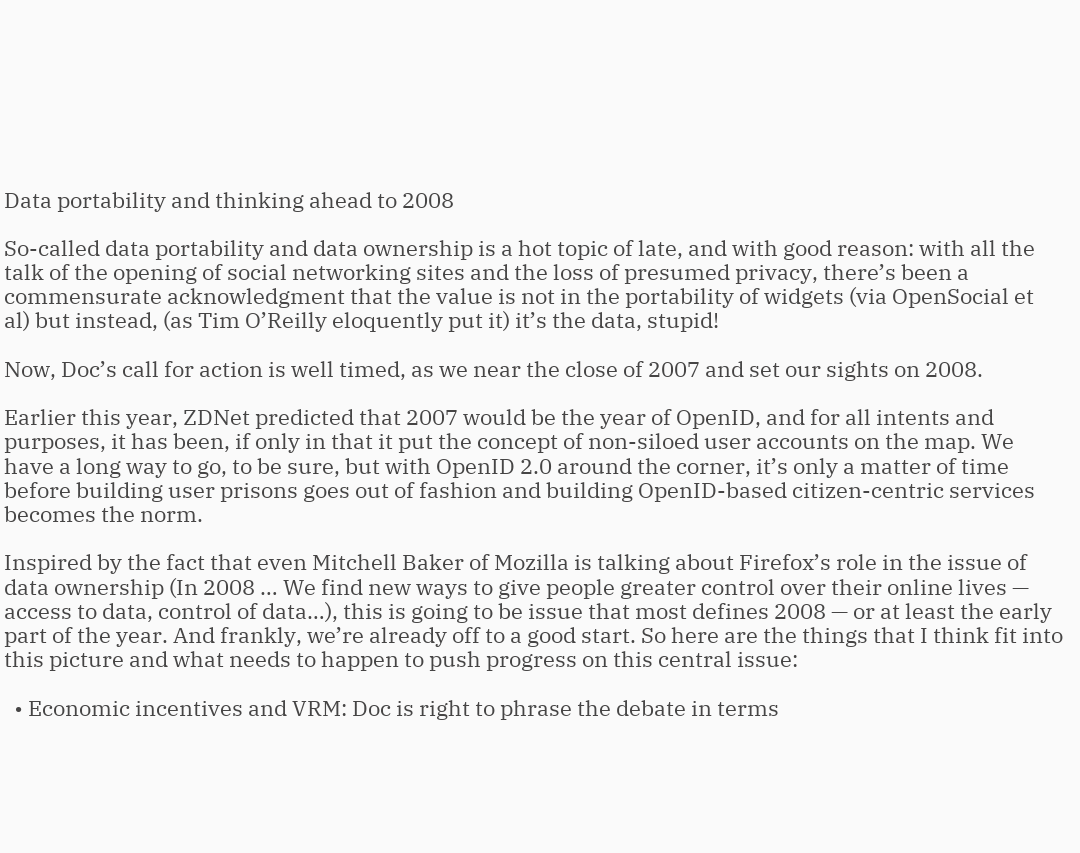Data portability and thinking ahead to 2008

So-called data portability and data ownership is a hot topic of late, and with good reason: with all the talk of the opening of social networking sites and the loss of presumed privacy, there’s been a commensurate acknowledgment that the value is not in the portability of widgets (via OpenSocial et al) but instead, (as Tim O’Reilly eloquently put it) it’s the data, stupid!

Now, Doc’s call for action is well timed, as we near the close of 2007 and set our sights on 2008.

Earlier this year, ZDNet predicted that 2007 would be the year of OpenID, and for all intents and purposes, it has been, if only in that it put the concept of non-siloed user accounts on the map. We have a long way to go, to be sure, but with OpenID 2.0 around the corner, it’s only a matter of time before building user prisons goes out of fashion and building OpenID-based citizen-centric services becomes the norm.

Inspired by the fact that even Mitchell Baker of Mozilla is talking about Firefox’s role in the issue of data ownership (In 2008 … We find new ways to give people greater control over their online lives — access to data, control of data…), this is going to be issue that most defines 2008 — or at least the early part of the year. And frankly, we’re already off to a good start. So here are the things that I think fit into this picture and what needs to happen to push progress on this central issue:

  • Economic incentives and VRM: Doc is right to phrase the debate in terms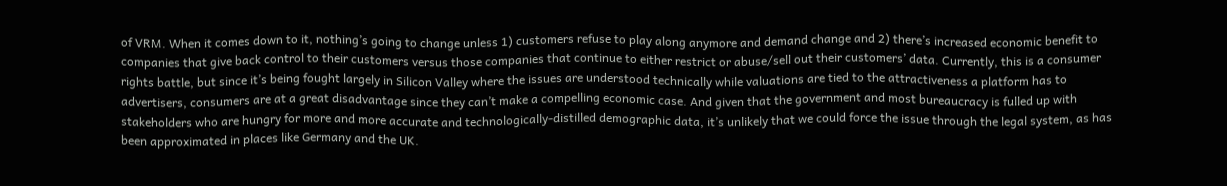of VRM. When it comes down to it, nothing’s going to change unless 1) customers refuse to play along anymore and demand change and 2) there’s increased economic benefit to companies that give back control to their customers versus those companies that continue to either restrict or abuse/sell out their customers’ data. Currently, this is a consumer rights battle, but since it’s being fought largely in Silicon Valley where the issues are understood technically while valuations are tied to the attractiveness a platform has to advertisers, consumers are at a great disadvantage since they can’t make a compelling economic case. And given that the government and most bureaucracy is fulled up with stakeholders who are hungry for more and more accurate and technologically-distilled demographic data, it’s unlikely that we could force the issue through the legal system, as has been approximated in places like Germany and the UK.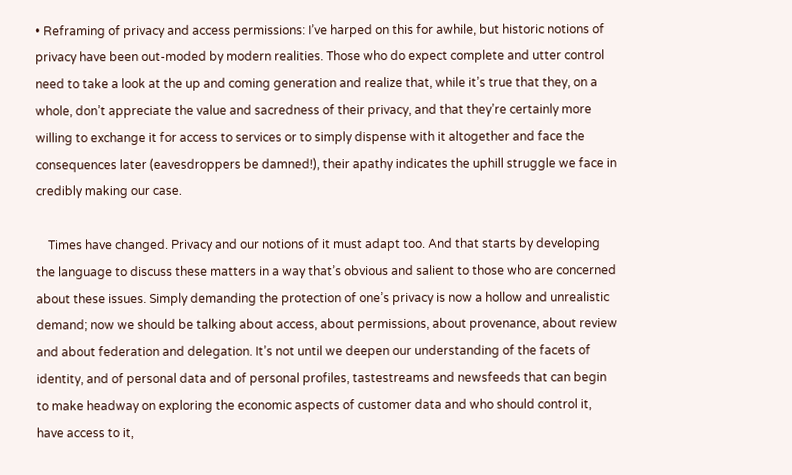• Reframing of privacy and access permissions: I’ve harped on this for awhile, but historic notions of privacy have been out-moded by modern realities. Those who do expect complete and utter control need to take a look at the up and coming generation and realize that, while it’s true that they, on a whole, don’t appreciate the value and sacredness of their privacy, and that they’re certainly more willing to exchange it for access to services or to simply dispense with it altogether and face the consequences later (eavesdroppers be damned!), their apathy indicates the uphill struggle we face in credibly making our case.

    Times have changed. Privacy and our notions of it must adapt too. And that starts by developing the language to discuss these matters in a way that’s obvious and salient to those who are concerned about these issues. Simply demanding the protection of one’s privacy is now a hollow and unrealistic demand; now we should be talking about access, about permissions, about provenance, about review and about federation and delegation. It’s not until we deepen our understanding of the facets of identity, and of personal data and of personal profiles, tastestreams and newsfeeds that can begin to make headway on exploring the economic aspects of customer data and who should control it, have access to it,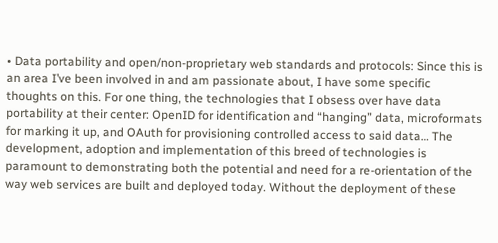• Data portability and open/non-proprietary web standards and protocols: Since this is an area I’ve been involved in and am passionate about, I have some specific thoughts on this. For one thing, the technologies that I obsess over have data portability at their center: OpenID for identification and “hanging” data, microformats for marking it up, and OAuth for provisioning controlled access to said data… The development, adoption and implementation of this breed of technologies is paramount to demonstrating both the potential and need for a re-orientation of the way web services are built and deployed today. Without the deployment of these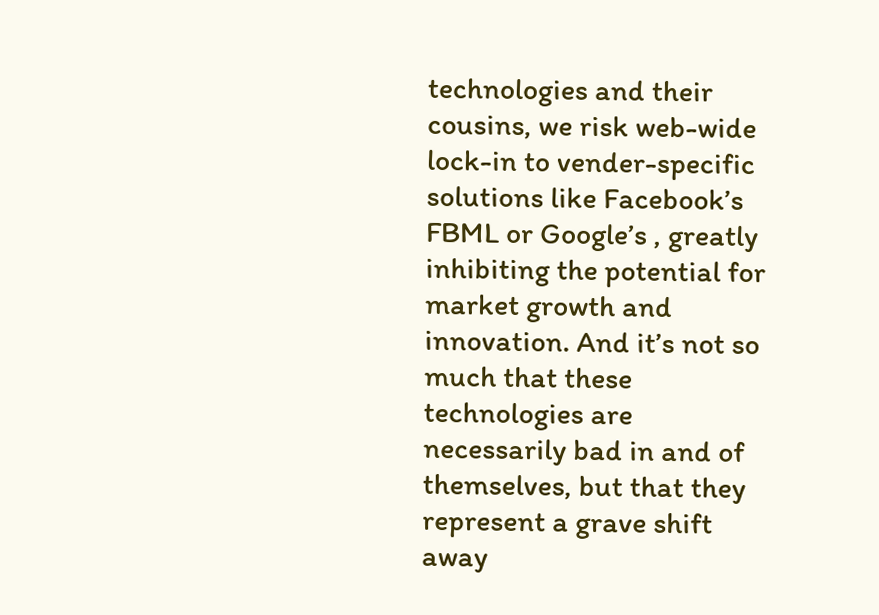technologies and their cousins, we risk web-wide lock-in to vender-specific solutions like Facebook’s FBML or Google’s , greatly inhibiting the potential for market growth and innovation. And it’s not so much that these technologies are necessarily bad in and of themselves, but that they represent a grave shift away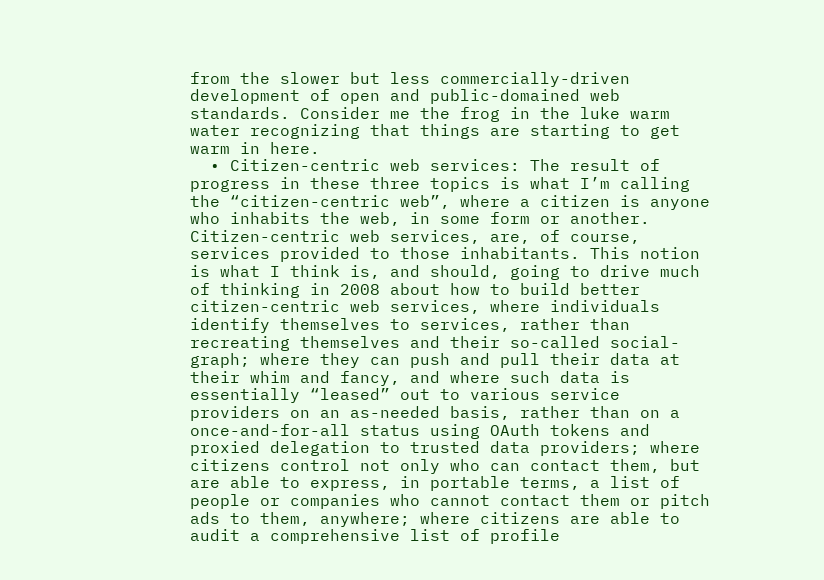from the slower but less commercially-driven development of open and public-domained web standards. Consider me the frog in the luke warm water recognizing that things are starting to get warm in here.
  • Citizen-centric web services: The result of progress in these three topics is what I’m calling the “citizen-centric web”, where a citizen is anyone who inhabits the web, in some form or another. Citizen-centric web services, are, of course, services provided to those inhabitants. This notion is what I think is, and should, going to drive much of thinking in 2008 about how to build better citizen-centric web services, where individuals identify themselves to services, rather than recreating themselves and their so-called social-graph; where they can push and pull their data at their whim and fancy, and where such data is essentially “leased” out to various service providers on an as-needed basis, rather than on a once-and-for-all status using OAuth tokens and proxied delegation to trusted data providers; where citizens control not only who can contact them, but are able to express, in portable terms, a list of people or companies who cannot contact them or pitch ads to them, anywhere; where citizens are able to audit a comprehensive list of profile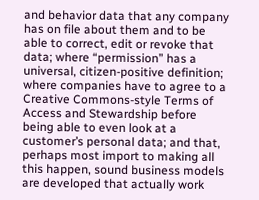and behavior data that any company has on file about them and to be able to correct, edit or revoke that data; where “permission” has a universal, citizen-positive definition; where companies have to agree to a Creative Commons-style Terms of Access and Stewardship before being able to even look at a customer’s personal data; and that, perhaps most import to making all this happen, sound business models are developed that actually work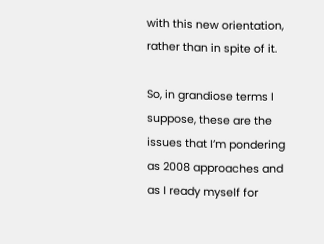with this new orientation, rather than in spite of it.

So, in grandiose terms I suppose, these are the issues that I’m pondering as 2008 approaches and as I ready myself for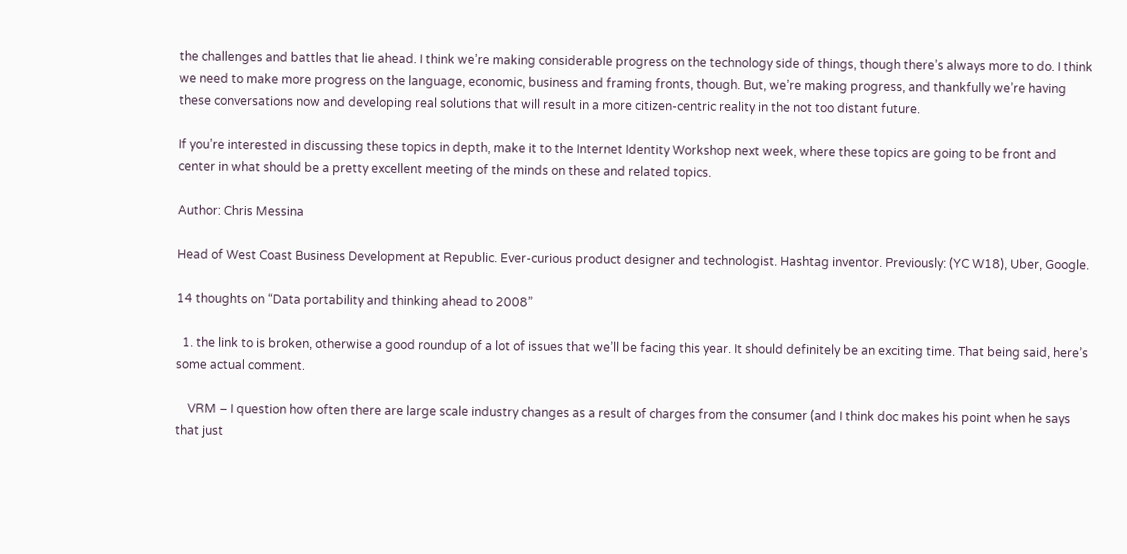the challenges and battles that lie ahead. I think we’re making considerable progress on the technology side of things, though there’s always more to do. I think we need to make more progress on the language, economic, business and framing fronts, though. But, we’re making progress, and thankfully we’re having these conversations now and developing real solutions that will result in a more citizen-centric reality in the not too distant future.

If you’re interested in discussing these topics in depth, make it to the Internet Identity Workshop next week, where these topics are going to be front and center in what should be a pretty excellent meeting of the minds on these and related topics.

Author: Chris Messina

Head of West Coast Business Development at Republic. Ever-curious product designer and technologist. Hashtag inventor. Previously: (YC W18), Uber, Google.

14 thoughts on “Data portability and thinking ahead to 2008”

  1. the link to is broken, otherwise a good roundup of a lot of issues that we’ll be facing this year. It should definitely be an exciting time. That being said, here’s some actual comment.

    VRM – I question how often there are large scale industry changes as a result of charges from the consumer (and I think doc makes his point when he says that just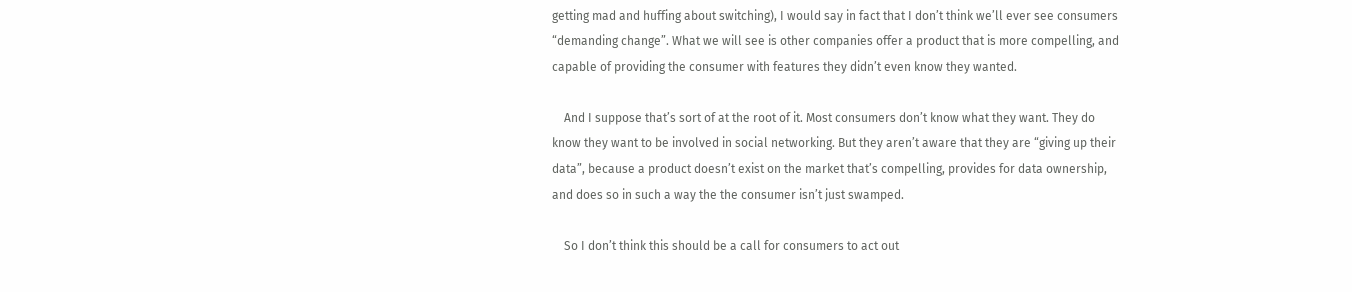getting mad and huffing about switching), I would say in fact that I don’t think we’ll ever see consumers “demanding change”. What we will see is other companies offer a product that is more compelling, and capable of providing the consumer with features they didn’t even know they wanted.

    And I suppose that’s sort of at the root of it. Most consumers don’t know what they want. They do know they want to be involved in social networking. But they aren’t aware that they are “giving up their data”, because a product doesn’t exist on the market that’s compelling, provides for data ownership, and does so in such a way the the consumer isn’t just swamped.

    So I don’t think this should be a call for consumers to act out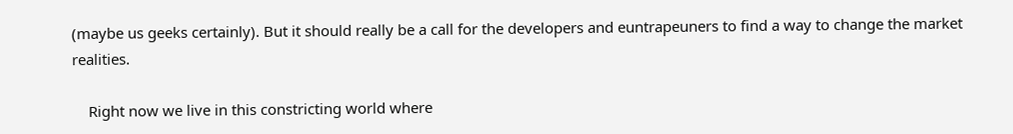(maybe us geeks certainly). But it should really be a call for the developers and euntrapeuners to find a way to change the market realities.

    Right now we live in this constricting world where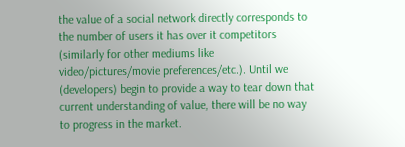the value of a social network directly corresponds to the number of users it has over it competitors (similarly for other mediums like video/pictures/movie preferences/etc.). Until we (developers) begin to provide a way to tear down that current understanding of value, there will be no way to progress in the market.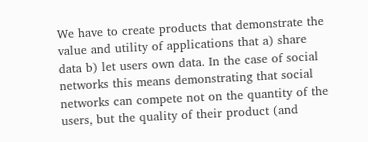We have to create products that demonstrate the value and utility of applications that a) share data b) let users own data. In the case of social networks this means demonstrating that social networks can compete not on the quantity of the users, but the quality of their product (and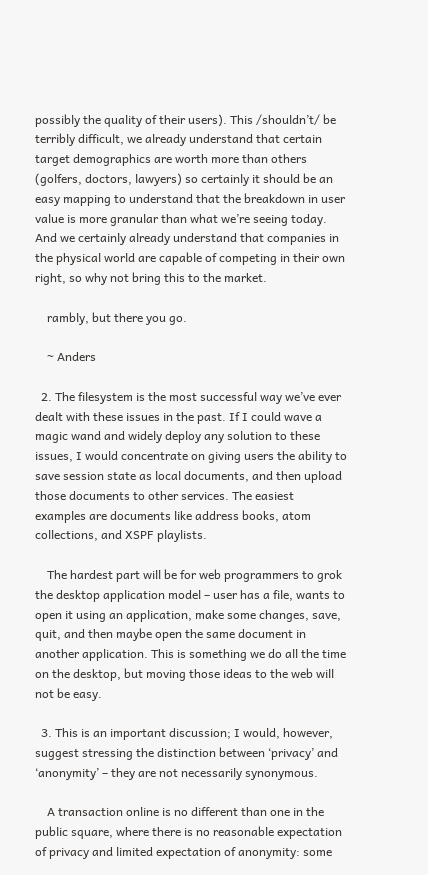possibly the quality of their users). This /shouldn’t/ be terribly difficult, we already understand that certain target demographics are worth more than others (golfers, doctors, lawyers) so certainly it should be an easy mapping to understand that the breakdown in user value is more granular than what we’re seeing today. And we certainly already understand that companies in the physical world are capable of competing in their own right, so why not bring this to the market.

    rambly, but there you go.

    ~ Anders

  2. The filesystem is the most successful way we’ve ever dealt with these issues in the past. If I could wave a magic wand and widely deploy any solution to these issues, I would concentrate on giving users the ability to save session state as local documents, and then upload those documents to other services. The easiest examples are documents like address books, atom collections, and XSPF playlists.

    The hardest part will be for web programmers to grok the desktop application model – user has a file, wants to open it using an application, make some changes, save, quit, and then maybe open the same document in another application. This is something we do all the time on the desktop, but moving those ideas to the web will not be easy.

  3. This is an important discussion; I would, however, suggest stressing the distinction between ‘privacy’ and ‘anonymity’ – they are not necessarily synonymous.

    A transaction online is no different than one in the public square, where there is no reasonable expectation of privacy and limited expectation of anonymity: some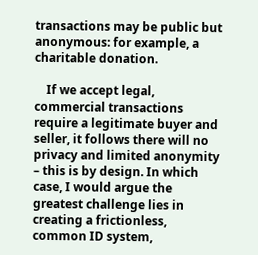transactions may be public but anonymous: for example, a charitable donation.

    If we accept legal, commercial transactions require a legitimate buyer and seller, it follows there will no privacy and limited anonymity – this is by design. In which case, I would argue the greatest challenge lies in creating a frictionless, common ID system,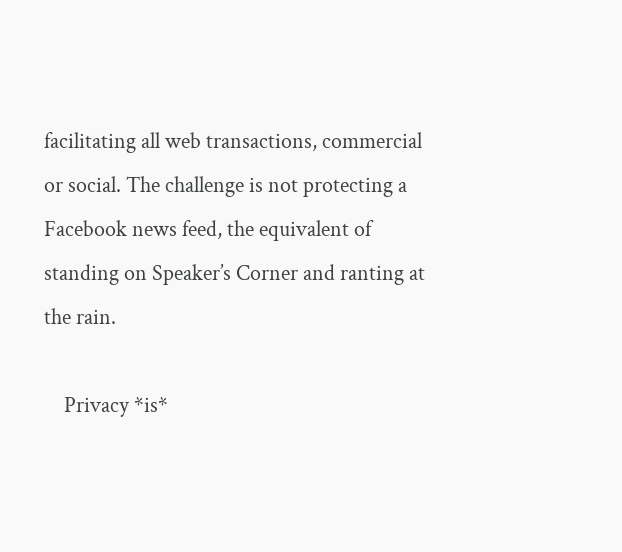facilitating all web transactions, commercial or social. The challenge is not protecting a Facebook news feed, the equivalent of standing on Speaker’s Corner and ranting at the rain.

    Privacy *is*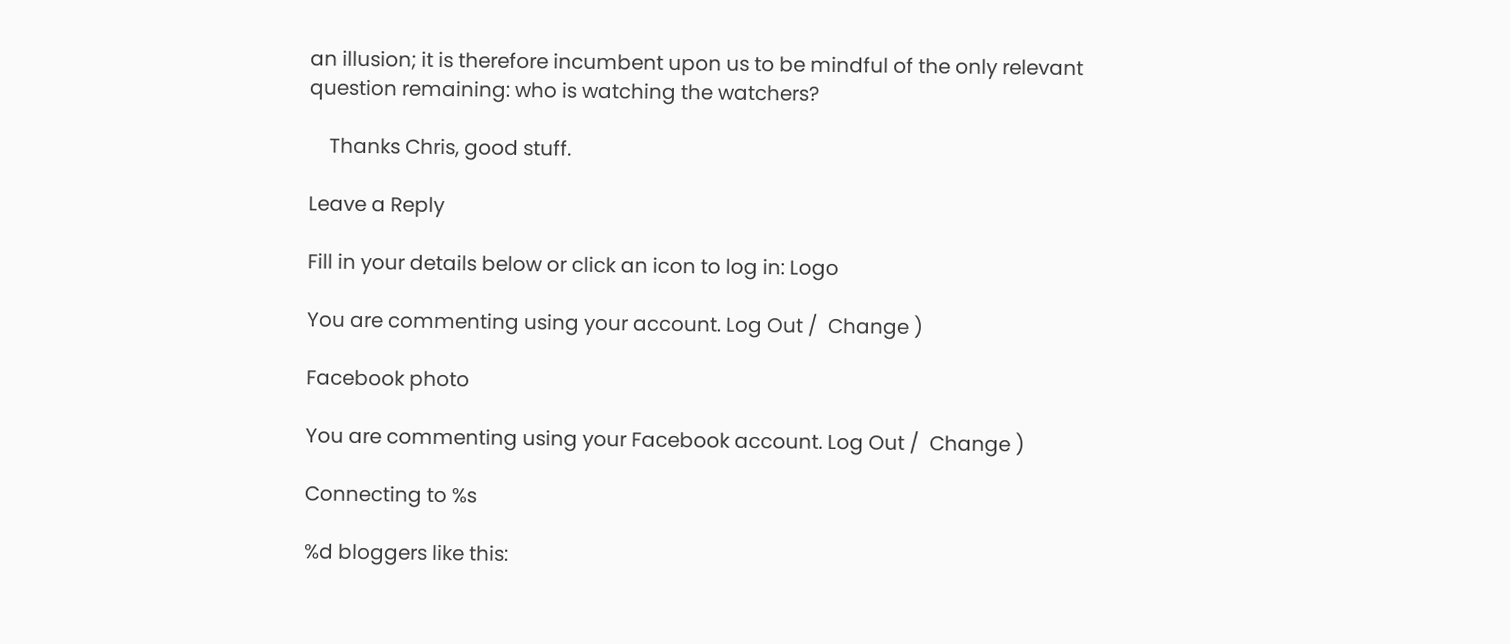an illusion; it is therefore incumbent upon us to be mindful of the only relevant question remaining: who is watching the watchers?

    Thanks Chris, good stuff.

Leave a Reply

Fill in your details below or click an icon to log in: Logo

You are commenting using your account. Log Out /  Change )

Facebook photo

You are commenting using your Facebook account. Log Out /  Change )

Connecting to %s

%d bloggers like this: